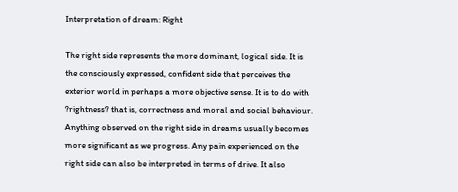Interpretation of dream: Right

The right side represents the more dominant, logical side. It is the consciously expressed, confident side that perceives the exterior world in perhaps a more objective sense. It is to do with ?rightness? that is, correctness and moral and social behaviour. Anything observed on the right side in dreams usually becomes more significant as we progress. Any pain experienced on the right side can also be interpreted in terms of drive. It also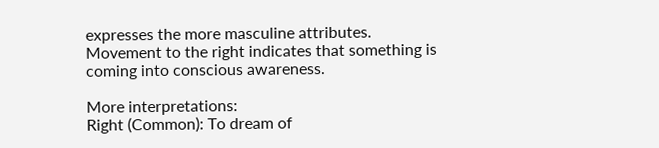expresses the more masculine attributes. Movement to the right indicates that something is coming into conscious awareness.

More interpretations:
Right (Common): To dream of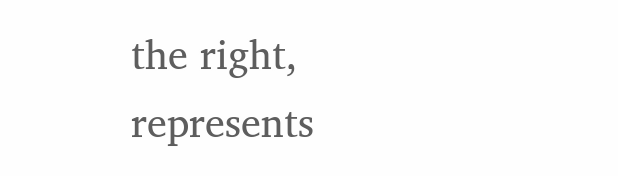the right, represents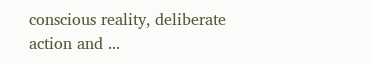conscious reality, deliberate action and ...